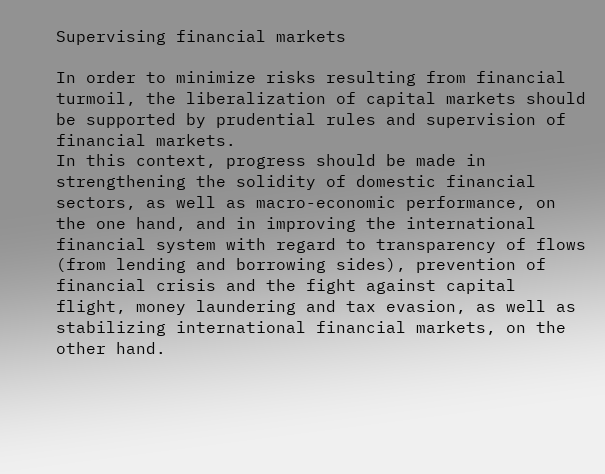Supervising financial markets

In order to minimize risks resulting from financial turmoil, the liberalization of capital markets should be supported by prudential rules and supervision of financial markets.
In this context, progress should be made in strengthening the solidity of domestic financial sectors, as well as macro-economic performance, on the one hand, and in improving the international financial system with regard to transparency of flows (from lending and borrowing sides), prevention of financial crisis and the fight against capital flight, money laundering and tax evasion, as well as stabilizing international financial markets, on the other hand.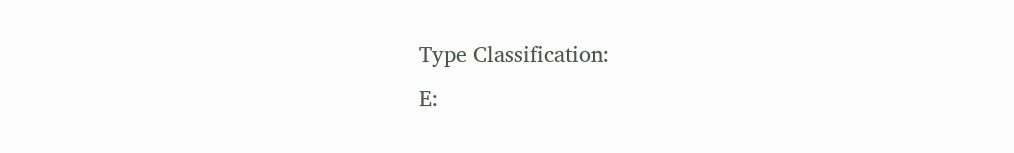Type Classification:
E: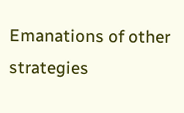Emanations of other strategies